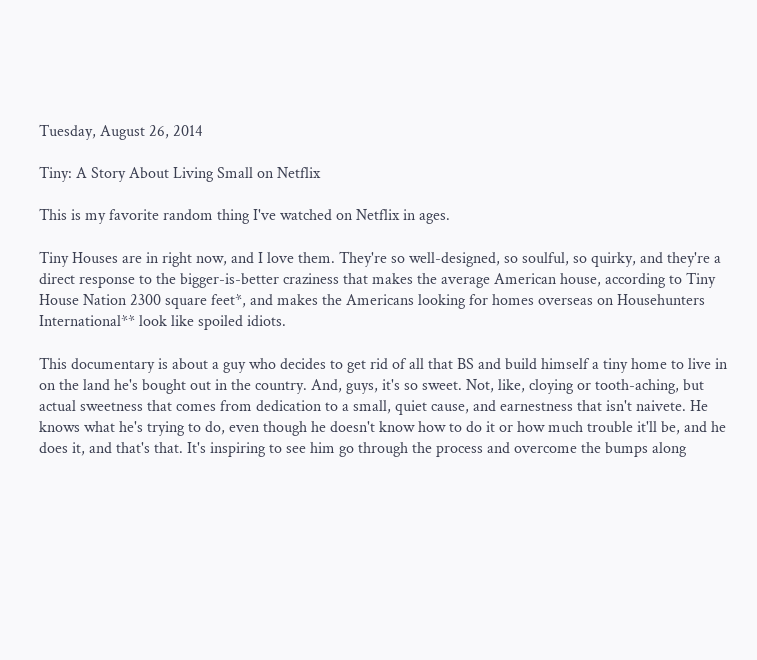Tuesday, August 26, 2014

Tiny: A Story About Living Small on Netflix

This is my favorite random thing I've watched on Netflix in ages.

Tiny Houses are in right now, and I love them. They're so well-designed, so soulful, so quirky, and they're a direct response to the bigger-is-better craziness that makes the average American house, according to Tiny House Nation 2300 square feet*, and makes the Americans looking for homes overseas on Househunters International** look like spoiled idiots.

This documentary is about a guy who decides to get rid of all that BS and build himself a tiny home to live in on the land he's bought out in the country. And, guys, it's so sweet. Not, like, cloying or tooth-aching, but actual sweetness that comes from dedication to a small, quiet cause, and earnestness that isn't naivete. He knows what he's trying to do, even though he doesn't know how to do it or how much trouble it'll be, and he does it, and that's that. It's inspiring to see him go through the process and overcome the bumps along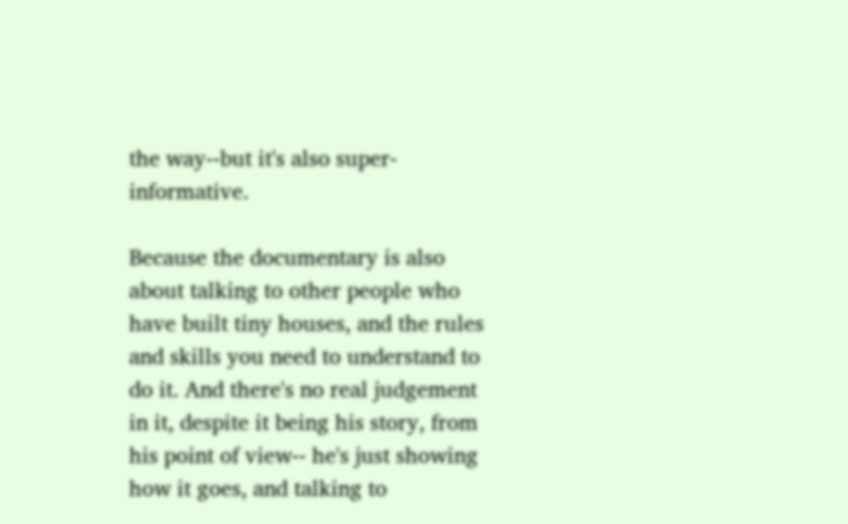the way--but it's also super-informative.

Because the documentary is also about talking to other people who have built tiny houses, and the rules and skills you need to understand to do it. And there's no real judgement in it, despite it being his story, from his point of view-- he's just showing how it goes, and talking to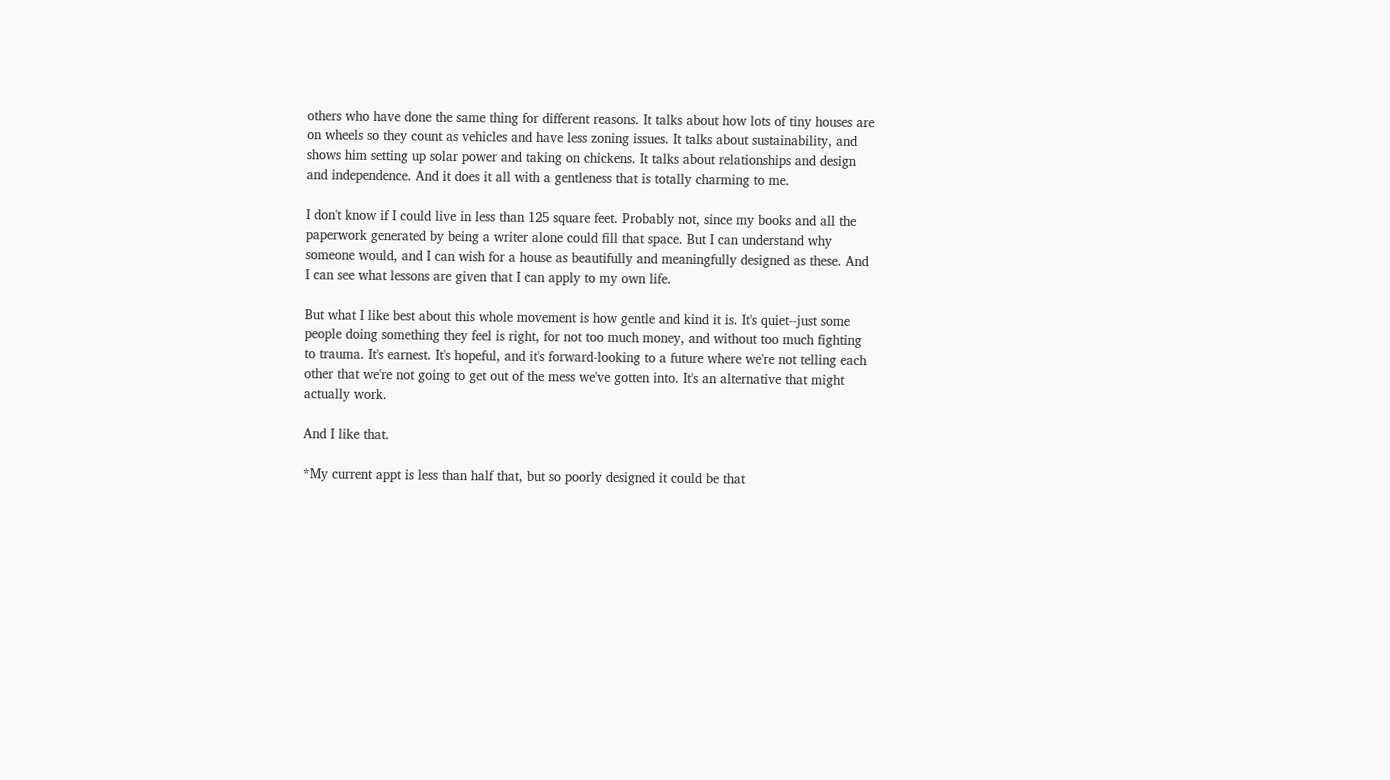others who have done the same thing for different reasons. It talks about how lots of tiny houses are on wheels so they count as vehicles and have less zoning issues. It talks about sustainability, and shows him setting up solar power and taking on chickens. It talks about relationships and design and independence. And it does it all with a gentleness that is totally charming to me.

I don't know if I could live in less than 125 square feet. Probably not, since my books and all the paperwork generated by being a writer alone could fill that space. But I can understand why someone would, and I can wish for a house as beautifully and meaningfully designed as these. And I can see what lessons are given that I can apply to my own life.

But what I like best about this whole movement is how gentle and kind it is. It's quiet--just some people doing something they feel is right, for not too much money, and without too much fighting to trauma. It's earnest. It's hopeful, and it's forward-looking to a future where we're not telling each other that we're not going to get out of the mess we've gotten into. It's an alternative that might actually work.

And I like that.

*My current appt is less than half that, but so poorly designed it could be that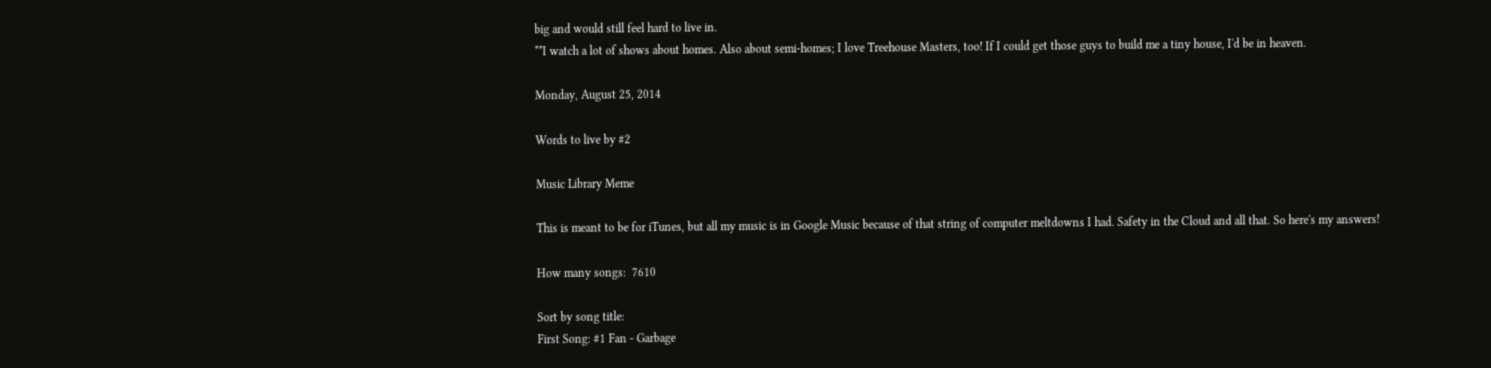big and would still feel hard to live in.
**I watch a lot of shows about homes. Also about semi-homes; I love Treehouse Masters, too! If I could get those guys to build me a tiny house, I'd be in heaven.

Monday, August 25, 2014

Words to live by #2

Music Library Meme

This is meant to be for iTunes, but all my music is in Google Music because of that string of computer meltdowns I had. Safety in the Cloud and all that. So here's my answers!

How many songs:  7610

Sort by song title:
First Song: #1 Fan - Garbage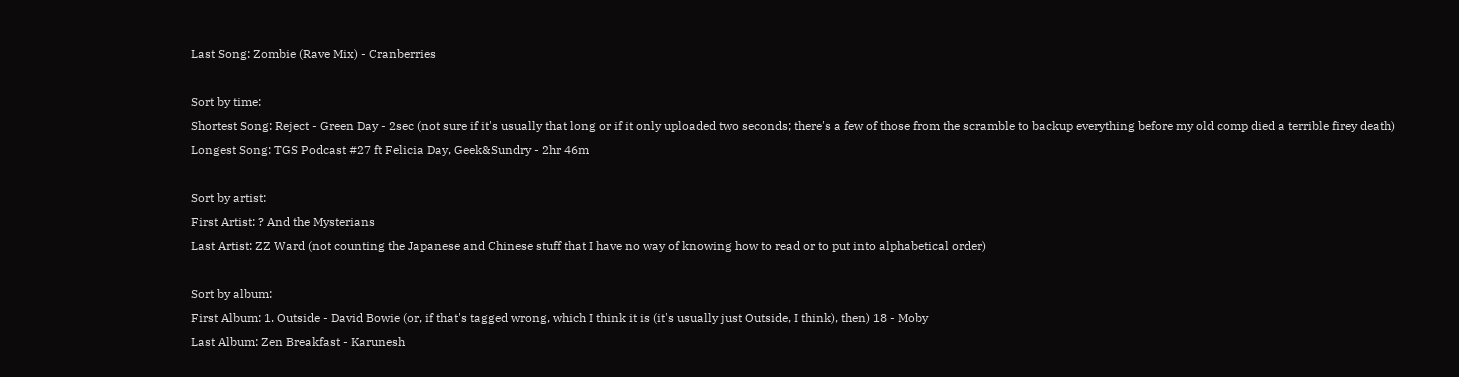Last Song: Zombie (Rave Mix) - Cranberries

Sort by time:
Shortest Song: Reject - Green Day - 2sec (not sure if it's usually that long or if it only uploaded two seconds; there's a few of those from the scramble to backup everything before my old comp died a terrible firey death)
Longest Song: TGS Podcast #27 ft Felicia Day, Geek&Sundry - 2hr 46m

Sort by artist:
First Artist: ? And the Mysterians
Last Artist: ZZ Ward (not counting the Japanese and Chinese stuff that I have no way of knowing how to read or to put into alphabetical order)

Sort by album:
First Album: 1. Outside - David Bowie (or, if that's tagged wrong, which I think it is (it's usually just Outside, I think), then) 18 - Moby
Last Album: Zen Breakfast - Karunesh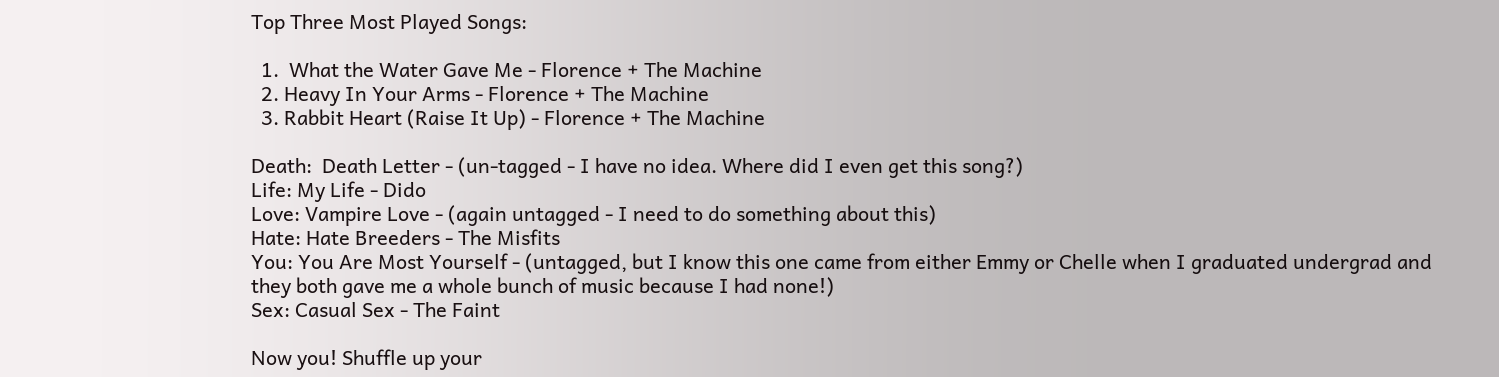Top Three Most Played Songs:

  1.  What the Water Gave Me - Florence + The Machine
  2. Heavy In Your Arms - Florence + The Machine
  3. Rabbit Heart (Raise It Up) - Florence + The Machine

Death:  Death Letter - (un-tagged - I have no idea. Where did I even get this song?)
Life: My Life - Dido
Love: Vampire Love - (again untagged - I need to do something about this)
Hate: Hate Breeders - The Misfits
You: You Are Most Yourself - (untagged, but I know this one came from either Emmy or Chelle when I graduated undergrad and they both gave me a whole bunch of music because I had none!)
Sex: Casual Sex - The Faint

Now you! Shuffle up your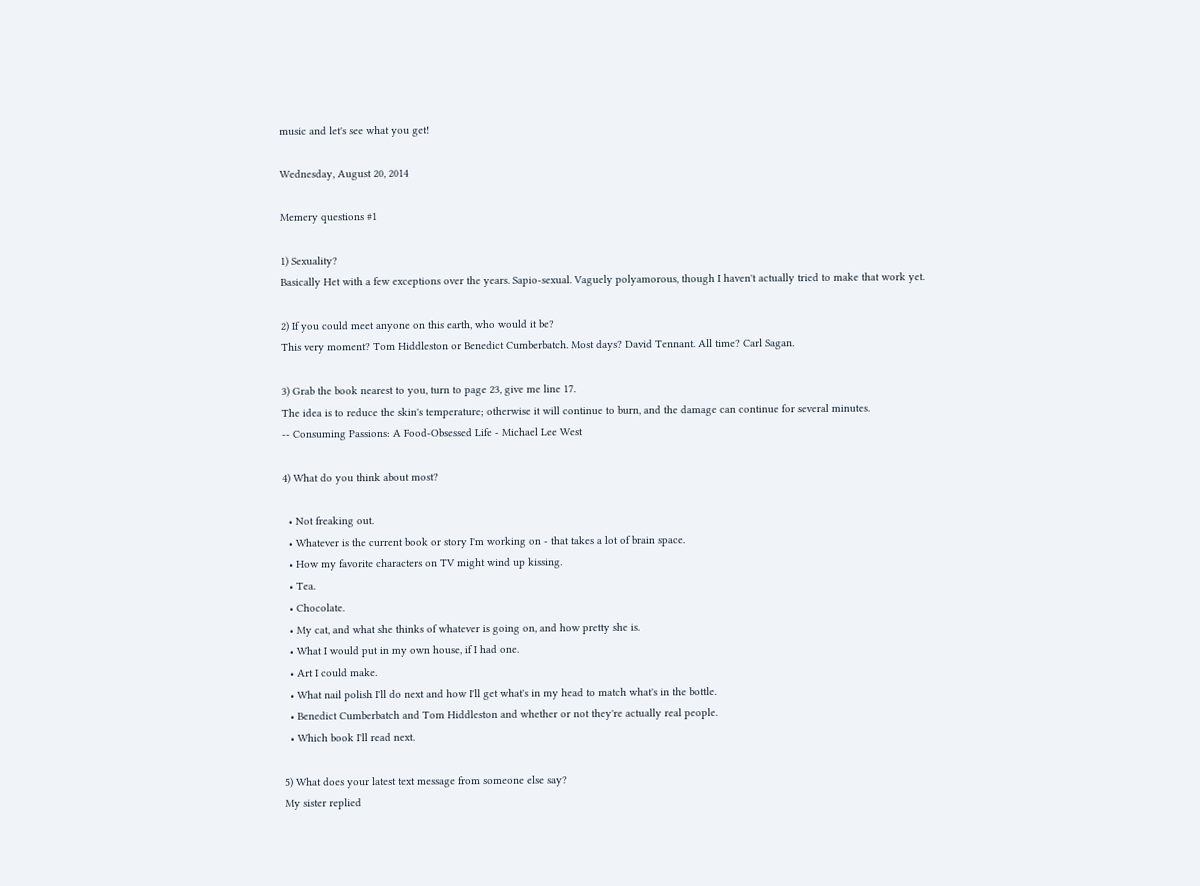music and let's see what you get!

Wednesday, August 20, 2014

Memery questions #1

1) Sexuality?
Basically Het with a few exceptions over the years. Sapio-sexual. Vaguely polyamorous, though I haven't actually tried to make that work yet.

2) If you could meet anyone on this earth, who would it be?
This very moment? Tom Hiddleston or Benedict Cumberbatch. Most days? David Tennant. All time? Carl Sagan.

3) Grab the book nearest to you, turn to page 23, give me line 17.
The idea is to reduce the skin's temperature; otherwise it will continue to burn, and the damage can continue for several minutes.
-- Consuming Passions: A Food-Obsessed Life - Michael Lee West

4) What do you think about most?

  • Not freaking out.
  • Whatever is the current book or story I'm working on - that takes a lot of brain space.
  • How my favorite characters on TV might wind up kissing.
  • Tea.
  • Chocolate.
  • My cat, and what she thinks of whatever is going on, and how pretty she is.
  • What I would put in my own house, if I had one.
  • Art I could make.
  • What nail polish I'll do next and how I'll get what's in my head to match what's in the bottle.
  • Benedict Cumberbatch and Tom Hiddleston and whether or not they're actually real people.
  • Which book I'll read next.

5) What does your latest text message from someone else say?
My sister replied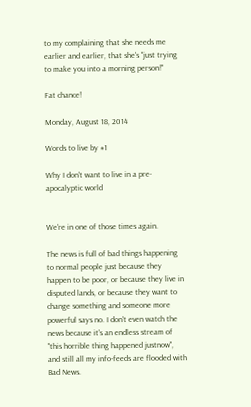to my complaining that she needs me earlier and earlier, that she's "just trying to make you into a morning person!"

Fat chance!

Monday, August 18, 2014

Words to live by #1

Why I don't want to live in a pre-apocalyptic world


We're in one of those times again.

The news is full of bad things happening to normal people just because they happen to be poor, or because they live in disputed lands, or because they want to change something and someone more powerful says no. I don't even watch the news because it's an endless stream of "this horrible thing happened justnow", and still all my info-feeds are flooded with Bad News.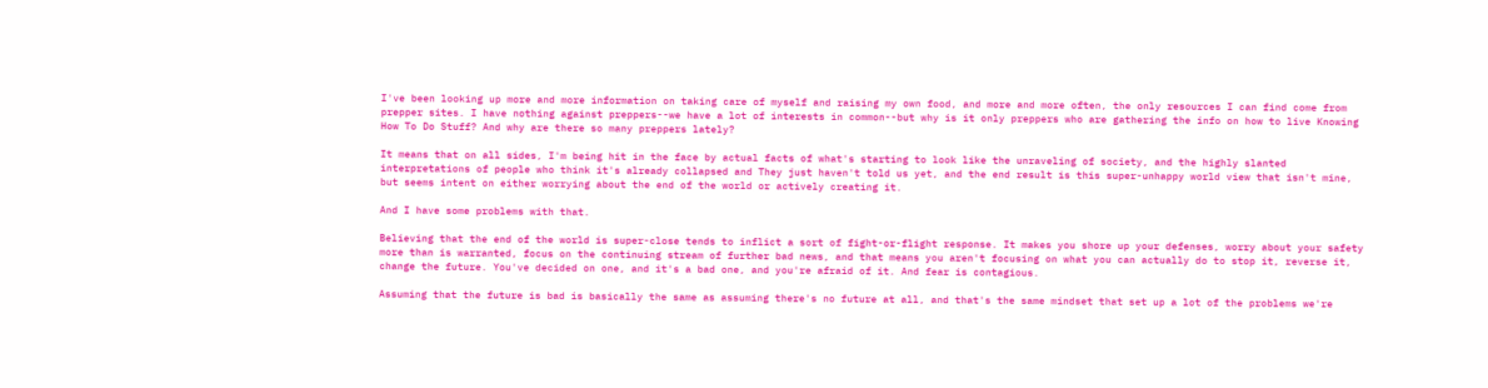I've been looking up more and more information on taking care of myself and raising my own food, and more and more often, the only resources I can find come from prepper sites. I have nothing against preppers--we have a lot of interests in common--but why is it only preppers who are gathering the info on how to live Knowing How To Do Stuff? And why are there so many preppers lately?

It means that on all sides, I'm being hit in the face by actual facts of what's starting to look like the unraveling of society, and the highly slanted interpretations of people who think it's already collapsed and They just haven't told us yet, and the end result is this super-unhappy world view that isn't mine, but seems intent on either worrying about the end of the world or actively creating it.

And I have some problems with that.

Believing that the end of the world is super-close tends to inflict a sort of fight-or-flight response. It makes you shore up your defenses, worry about your safety more than is warranted, focus on the continuing stream of further bad news, and that means you aren't focusing on what you can actually do to stop it, reverse it, change the future. You've decided on one, and it's a bad one, and you're afraid of it. And fear is contagious.

Assuming that the future is bad is basically the same as assuming there's no future at all, and that's the same mindset that set up a lot of the problems we're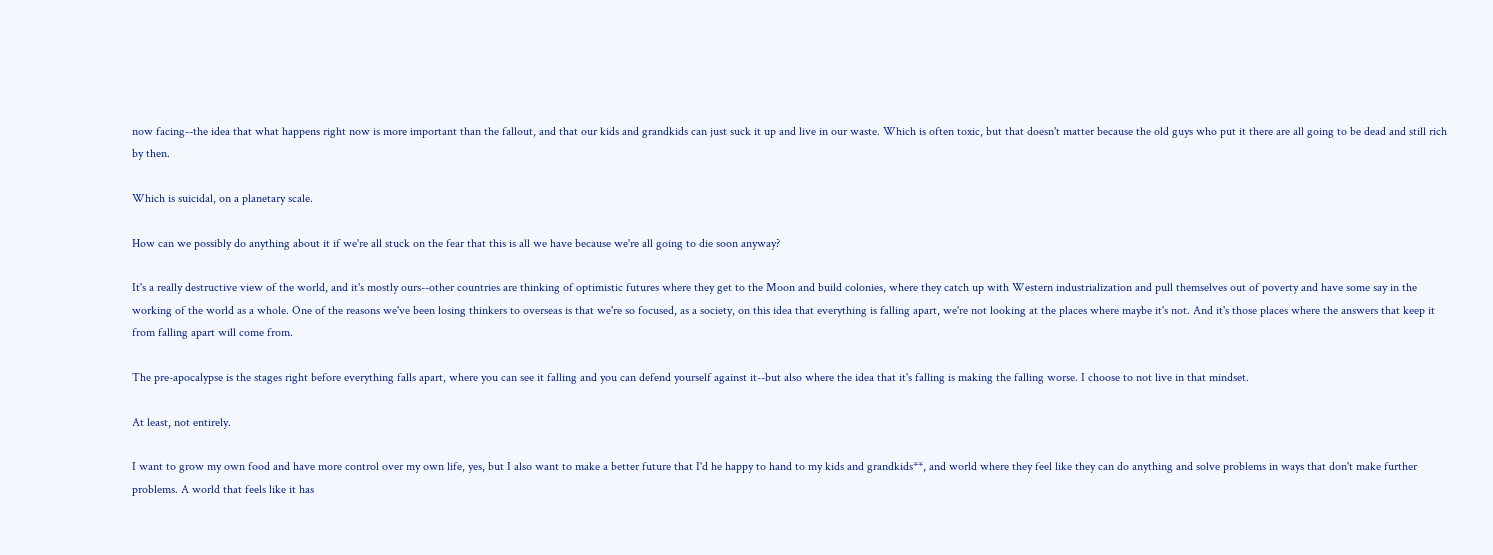now facing--the idea that what happens right now is more important than the fallout, and that our kids and grandkids can just suck it up and live in our waste. Which is often toxic, but that doesn't matter because the old guys who put it there are all going to be dead and still rich by then.

Which is suicidal, on a planetary scale.

How can we possibly do anything about it if we're all stuck on the fear that this is all we have because we're all going to die soon anyway?

It's a really destructive view of the world, and it's mostly ours--other countries are thinking of optimistic futures where they get to the Moon and build colonies, where they catch up with Western industrialization and pull themselves out of poverty and have some say in the working of the world as a whole. One of the reasons we've been losing thinkers to overseas is that we're so focused, as a society, on this idea that everything is falling apart, we're not looking at the places where maybe it's not. And it's those places where the answers that keep it from falling apart will come from.

The pre-apocalypse is the stages right before everything falls apart, where you can see it falling and you can defend yourself against it--but also where the idea that it's falling is making the falling worse. I choose to not live in that mindset.

At least, not entirely.

I want to grow my own food and have more control over my own life, yes, but I also want to make a better future that I'd he happy to hand to my kids and grandkids**, and world where they feel like they can do anything and solve problems in ways that don't make further problems. A world that feels like it has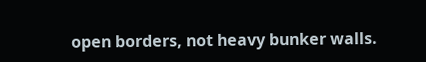open borders, not heavy bunker walls.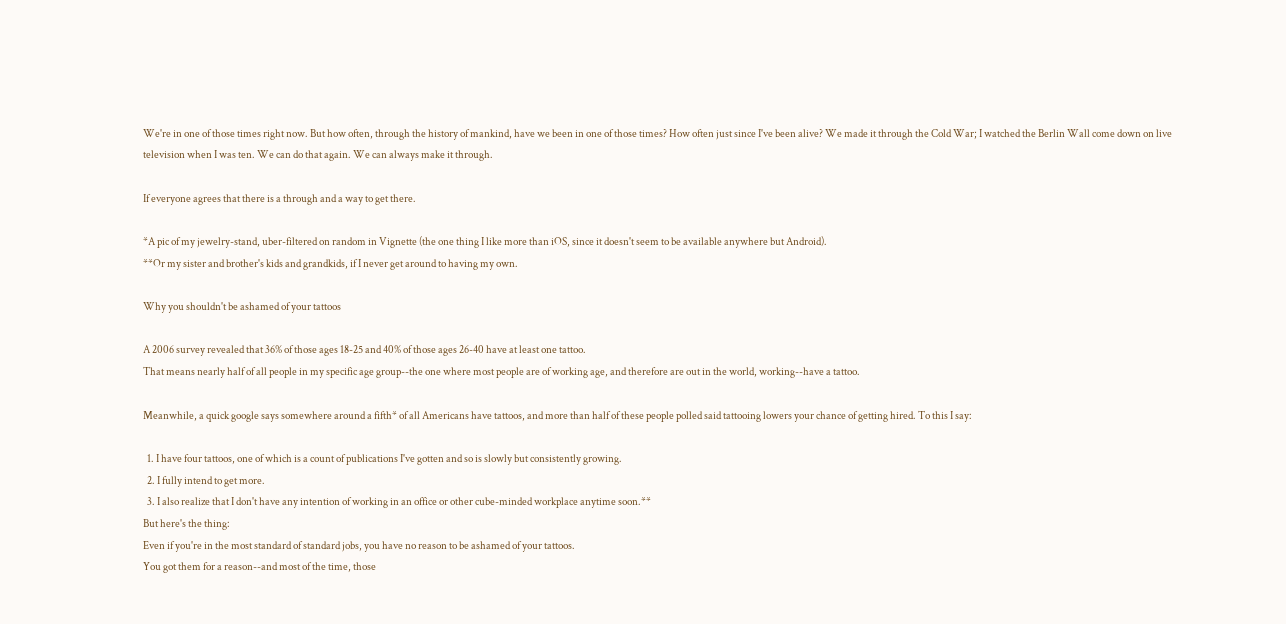We're in one of those times right now. But how often, through the history of mankind, have we been in one of those times? How often just since I've been alive? We made it through the Cold War; I watched the Berlin Wall come down on live television when I was ten. We can do that again. We can always make it through.

If everyone agrees that there is a through and a way to get there.

*A pic of my jewelry-stand, uber-filtered on random in Vignette (the one thing I like more than iOS, since it doesn't seem to be available anywhere but Android).
**Or my sister and brother's kids and grandkids, if I never get around to having my own.

Why you shouldn't be ashamed of your tattoos

A 2006 survey revealed that 36% of those ages 18-25 and 40% of those ages 26-40 have at least one tattoo.
That means nearly half of all people in my specific age group--the one where most people are of working age, and therefore are out in the world, working--have a tattoo.

Meanwhile, a quick google says somewhere around a fifth* of all Americans have tattoos, and more than half of these people polled said tattooing lowers your chance of getting hired. To this I say:

  1. I have four tattoos, one of which is a count of publications I've gotten and so is slowly but consistently growing.
  2. I fully intend to get more.
  3. I also realize that I don't have any intention of working in an office or other cube-minded workplace anytime soon.**
But here's the thing:
Even if you're in the most standard of standard jobs, you have no reason to be ashamed of your tattoos.
You got them for a reason--and most of the time, those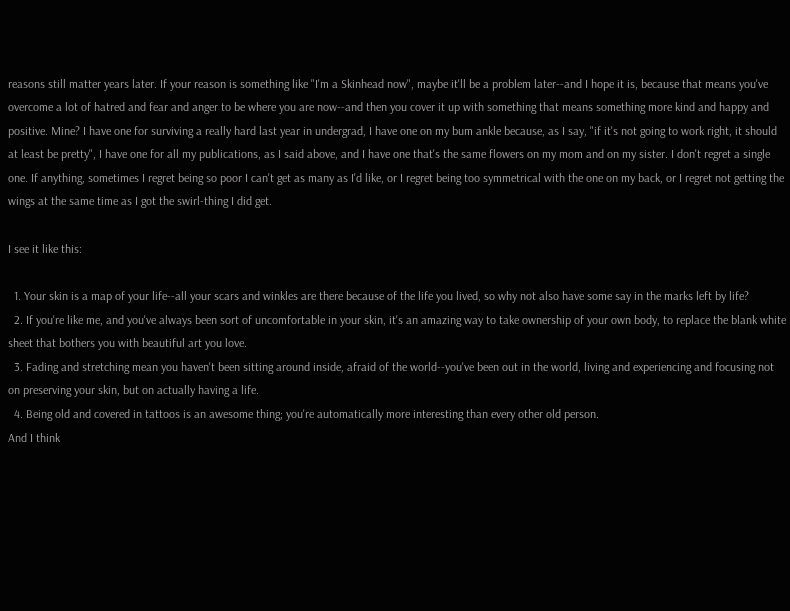reasons still matter years later. If your reason is something like "I'm a Skinhead now", maybe it'll be a problem later--and I hope it is, because that means you've overcome a lot of hatred and fear and anger to be where you are now--and then you cover it up with something that means something more kind and happy and positive. Mine? I have one for surviving a really hard last year in undergrad, I have one on my bum ankle because, as I say, "if it's not going to work right, it should at least be pretty", I have one for all my publications, as I said above, and I have one that's the same flowers on my mom and on my sister. I don't regret a single one. If anything, sometimes I regret being so poor I can't get as many as I'd like, or I regret being too symmetrical with the one on my back, or I regret not getting the wings at the same time as I got the swirl-thing I did get.

I see it like this:

  1. Your skin is a map of your life--all your scars and winkles are there because of the life you lived, so why not also have some say in the marks left by life?
  2. If you're like me, and you've always been sort of uncomfortable in your skin, it's an amazing way to take ownership of your own body, to replace the blank white sheet that bothers you with beautiful art you love.
  3. Fading and stretching mean you haven't been sitting around inside, afraid of the world--you've been out in the world, living and experiencing and focusing not on preserving your skin, but on actually having a life.
  4. Being old and covered in tattoos is an awesome thing; you're automatically more interesting than every other old person.
And I think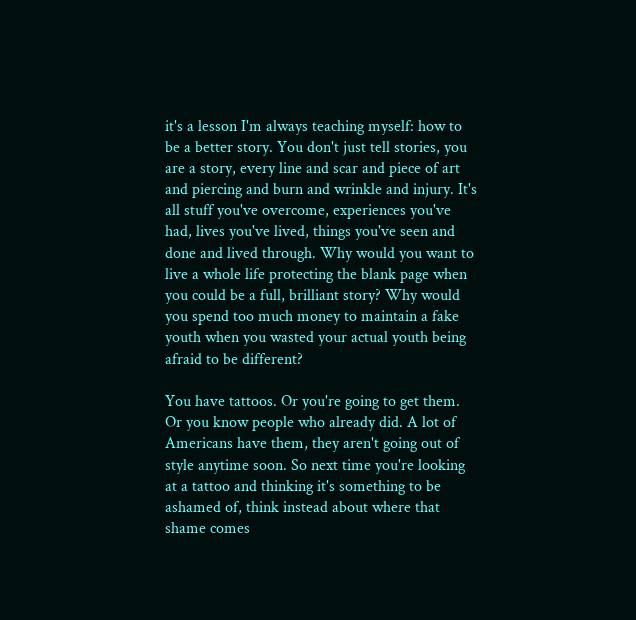it's a lesson I'm always teaching myself: how to be a better story. You don't just tell stories, you are a story, every line and scar and piece of art and piercing and burn and wrinkle and injury. It's all stuff you've overcome, experiences you've had, lives you've lived, things you've seen and done and lived through. Why would you want to live a whole life protecting the blank page when you could be a full, brilliant story? Why would you spend too much money to maintain a fake youth when you wasted your actual youth being afraid to be different?

You have tattoos. Or you're going to get them. Or you know people who already did. A lot of Americans have them, they aren't going out of style anytime soon. So next time you're looking at a tattoo and thinking it's something to be ashamed of, think instead about where that shame comes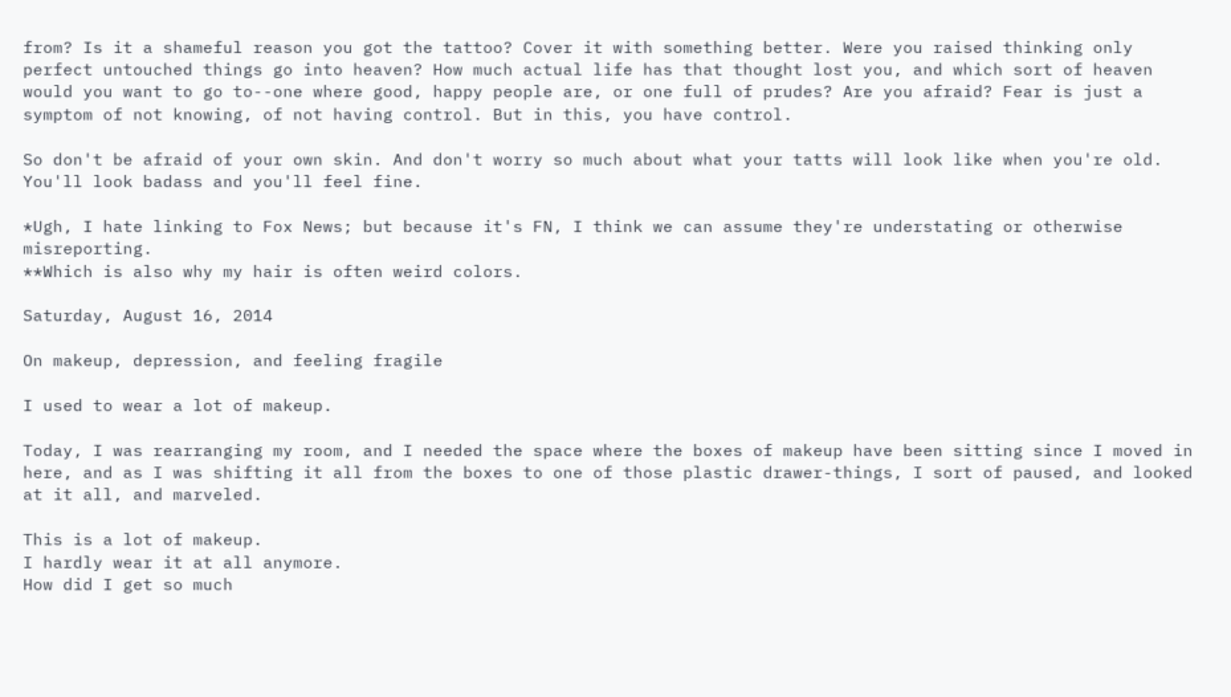from? Is it a shameful reason you got the tattoo? Cover it with something better. Were you raised thinking only perfect untouched things go into heaven? How much actual life has that thought lost you, and which sort of heaven would you want to go to--one where good, happy people are, or one full of prudes? Are you afraid? Fear is just a symptom of not knowing, of not having control. But in this, you have control.

So don't be afraid of your own skin. And don't worry so much about what your tatts will look like when you're old. You'll look badass and you'll feel fine.

*Ugh, I hate linking to Fox News; but because it's FN, I think we can assume they're understating or otherwise misreporting.
**Which is also why my hair is often weird colors.

Saturday, August 16, 2014

On makeup, depression, and feeling fragile

I used to wear a lot of makeup.

Today, I was rearranging my room, and I needed the space where the boxes of makeup have been sitting since I moved in here, and as I was shifting it all from the boxes to one of those plastic drawer-things, I sort of paused, and looked at it all, and marveled.

This is a lot of makeup.
I hardly wear it at all anymore.
How did I get so much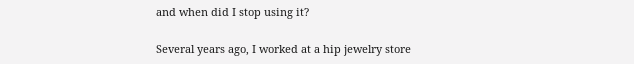and when did I stop using it?

Several years ago, I worked at a hip jewelry store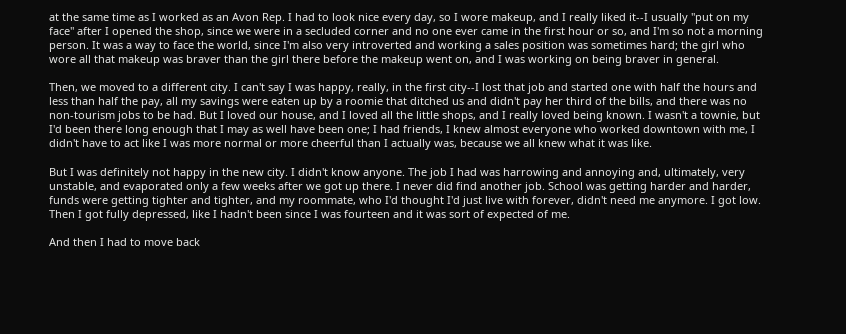at the same time as I worked as an Avon Rep. I had to look nice every day, so I wore makeup, and I really liked it--I usually "put on my face" after I opened the shop, since we were in a secluded corner and no one ever came in the first hour or so, and I'm so not a morning person. It was a way to face the world, since I'm also very introverted and working a sales position was sometimes hard; the girl who wore all that makeup was braver than the girl there before the makeup went on, and I was working on being braver in general.

Then, we moved to a different city. I can't say I was happy, really, in the first city--I lost that job and started one with half the hours and less than half the pay, all my savings were eaten up by a roomie that ditched us and didn't pay her third of the bills, and there was no non-tourism jobs to be had. But I loved our house, and I loved all the little shops, and I really loved being known. I wasn't a townie, but I'd been there long enough that I may as well have been one; I had friends, I knew almost everyone who worked downtown with me, I didn't have to act like I was more normal or more cheerful than I actually was, because we all knew what it was like.

But I was definitely not happy in the new city. I didn't know anyone. The job I had was harrowing and annoying and, ultimately, very unstable, and evaporated only a few weeks after we got up there. I never did find another job. School was getting harder and harder, funds were getting tighter and tighter, and my roommate, who I'd thought I'd just live with forever, didn't need me anymore. I got low. Then I got fully depressed, like I hadn't been since I was fourteen and it was sort of expected of me.

And then I had to move back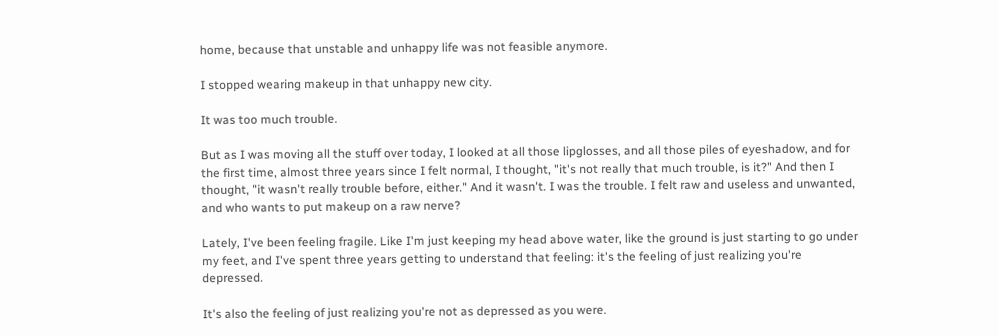home, because that unstable and unhappy life was not feasible anymore.

I stopped wearing makeup in that unhappy new city.

It was too much trouble.

But as I was moving all the stuff over today, I looked at all those lipglosses, and all those piles of eyeshadow, and for the first time, almost three years since I felt normal, I thought, "it's not really that much trouble, is it?" And then I thought, "it wasn't really trouble before, either." And it wasn't. I was the trouble. I felt raw and useless and unwanted, and who wants to put makeup on a raw nerve?

Lately, I've been feeling fragile. Like I'm just keeping my head above water, like the ground is just starting to go under my feet, and I've spent three years getting to understand that feeling: it's the feeling of just realizing you're depressed.

It's also the feeling of just realizing you're not as depressed as you were.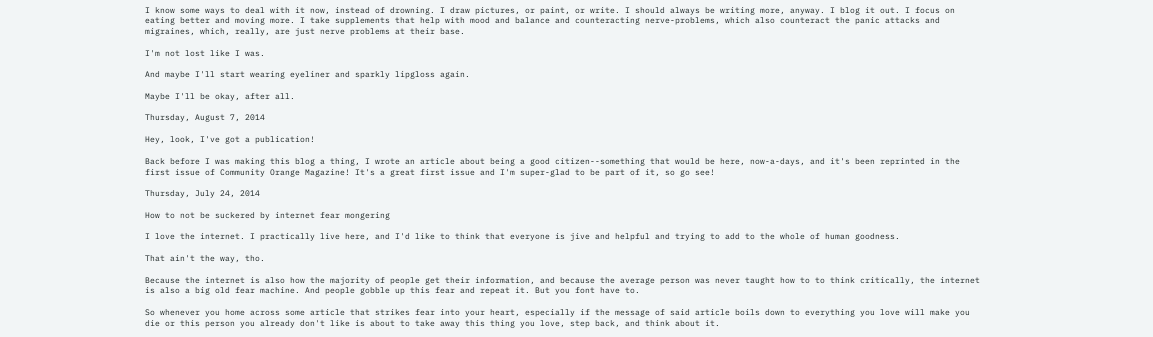I know some ways to deal with it now, instead of drowning. I draw pictures, or paint, or write. I should always be writing more, anyway. I blog it out. I focus on eating better and moving more. I take supplements that help with mood and balance and counteracting nerve-problems, which also counteract the panic attacks and migraines, which, really, are just nerve problems at their base.

I'm not lost like I was.

And maybe I'll start wearing eyeliner and sparkly lipgloss again.

Maybe I'll be okay, after all.

Thursday, August 7, 2014

Hey, look, I've got a publication!

Back before I was making this blog a thing, I wrote an article about being a good citizen--something that would be here, now-a-days, and it's been reprinted in the first issue of Community Orange Magazine! It's a great first issue and I'm super-glad to be part of it, so go see!

Thursday, July 24, 2014

How to not be suckered by internet fear mongering

I love the internet. I practically live here, and I'd like to think that everyone is jive and helpful and trying to add to the whole of human goodness.

That ain't the way, tho.

Because the internet is also how the majority of people get their information, and because the average person was never taught how to to think critically, the internet is also a big old fear machine. And people gobble up this fear and repeat it. But you font have to.

So whenever you home across some article that strikes fear into your heart, especially if the message of said article boils down to everything you love will make you die or this person you already don't like is about to take away this thing you love, step back, and think about it.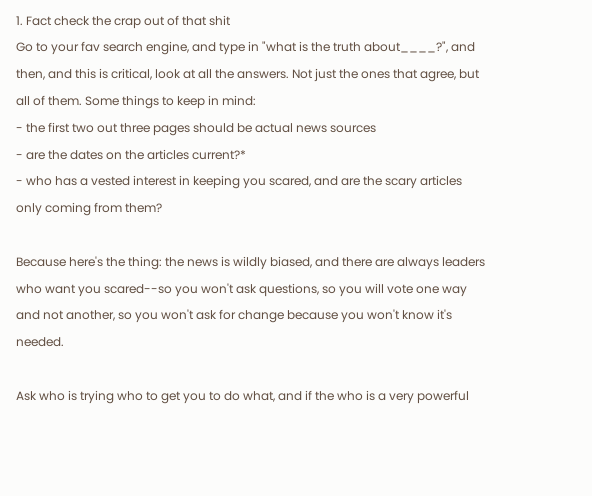1. Fact check the crap out of that shit
Go to your fav search engine, and type in "what is the truth about____?", and then, and this is critical, look at all the answers. Not just the ones that agree, but all of them. Some things to keep in mind:
- the first two out three pages should be actual news sources
- are the dates on the articles current?*
- who has a vested interest in keeping you scared, and are the scary articles only coming from them?

Because here's the thing: the news is wildly biased, and there are always leaders who want you scared--so you won't ask questions, so you will vote one way and not another, so you won't ask for change because you won't know it's needed.

Ask who is trying who to get you to do what, and if the who is a very powerful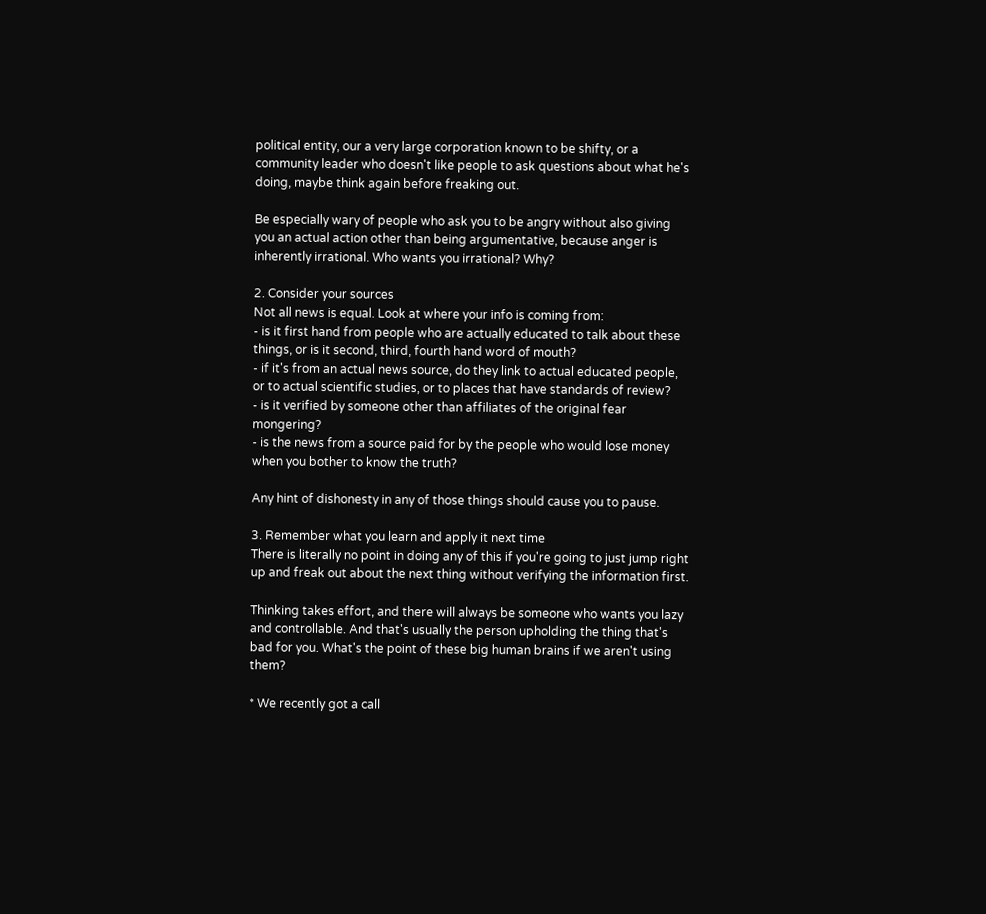political entity, our a very large corporation known to be shifty, or a community leader who doesn't like people to ask questions about what he's doing, maybe think again before freaking out.

Be especially wary of people who ask you to be angry without also giving you an actual action other than being argumentative, because anger is inherently irrational. Who wants you irrational? Why?

2. Consider your sources
Not all news is equal. Look at where your info is coming from:
- is it first hand from people who are actually educated to talk about these things, or is it second, third, fourth hand word of mouth?
- if it's from an actual news source, do they link to actual educated people, or to actual scientific studies, or to places that have standards of review?
- is it verified by someone other than affiliates of the original fear mongering?
- is the news from a source paid for by the people who would lose money when you bother to know the truth?

Any hint of dishonesty in any of those things should cause you to pause.

3. Remember what you learn and apply it next time
There is literally no point in doing any of this if you're going to just jump right up and freak out about the next thing without verifying the information first.

Thinking takes effort, and there will always be someone who wants you lazy and controllable. And that's usually the person upholding the thing that's bad for you. What's the point of these big human brains if we aren't using them?

* We recently got a call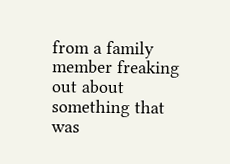from a family member freaking out about something that was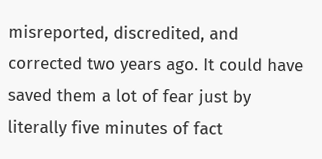misreported, discredited, and corrected two years ago. It could have saved them a lot of fear just by literally five minutes of fact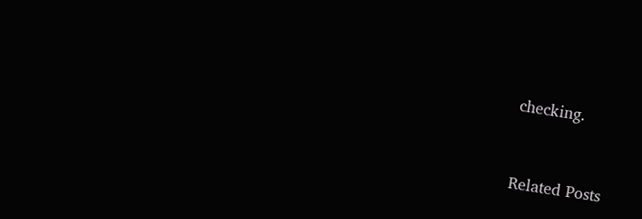checking.


Related Posts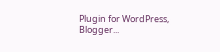Plugin for WordPress, Blogger...